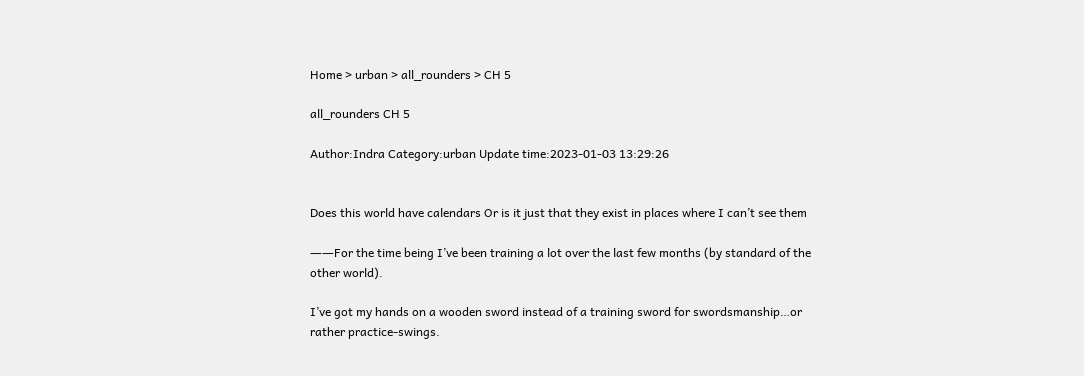Home > urban > all_rounders > CH 5

all_rounders CH 5

Author:Indra Category:urban Update time:2023-01-03 13:29:26


Does this world have calendars Or is it just that they exist in places where I can’t see them

――For the time being I’ve been training a lot over the last few months (by standard of the other world).

I’ve got my hands on a wooden sword instead of a training sword for swordsmanship…or rather practice-swings.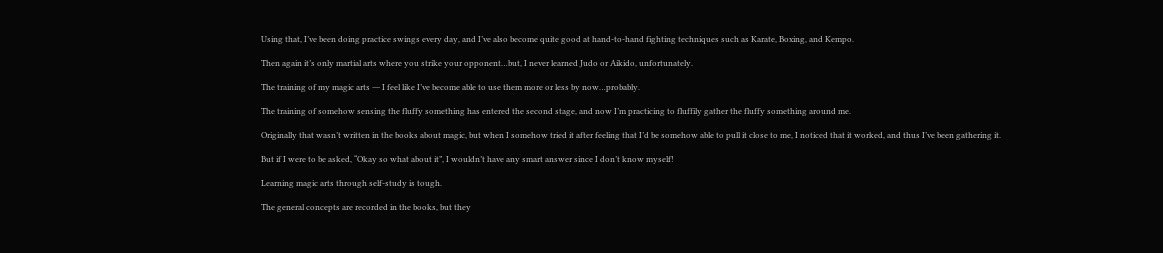Using that, I’ve been doing practice swings every day, and I’ve also become quite good at hand-to-hand fighting techniques such as Karate, Boxing, and Kempo.

Then again it’s only martial arts where you strike your opponent…but, I never learned Judo or Aikido, unfortunately.

The training of my magic arts ― I feel like I’ve become able to use them more or less by now…probably.

The training of somehow sensing the fluffy something has entered the second stage, and now I’m practicing to fluffily gather the fluffy something around me.

Originally that wasn’t written in the books about magic, but when I somehow tried it after feeling that I’d be somehow able to pull it close to me, I noticed that it worked, and thus I’ve been gathering it.

But if I were to be asked, “Okay so what about it”, I wouldn’t have any smart answer since I don’t know myself!

Learning magic arts through self-study is tough.

The general concepts are recorded in the books, but they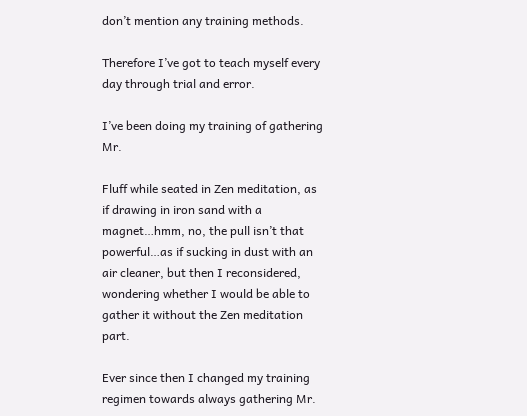don’t mention any training methods.

Therefore I’ve got to teach myself every day through trial and error.

I’ve been doing my training of gathering Mr.

Fluff while seated in Zen meditation, as if drawing in iron sand with a magnet…hmm, no, the pull isn’t that powerful…as if sucking in dust with an air cleaner, but then I reconsidered, wondering whether I would be able to gather it without the Zen meditation part.

Ever since then I changed my training regimen towards always gathering Mr.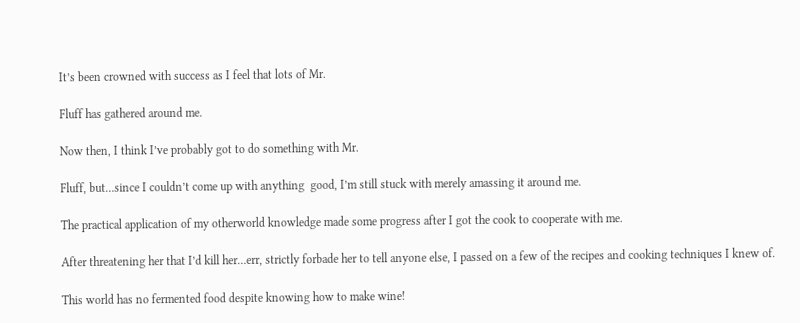It’s been crowned with success as I feel that lots of Mr.

Fluff has gathered around me.

Now then, I think I’ve probably got to do something with Mr.

Fluff, but…since I couldn’t come up with anything  good, I’m still stuck with merely amassing it around me.

The practical application of my otherworld knowledge made some progress after I got the cook to cooperate with me.

After threatening her that I’d kill her…err, strictly forbade her to tell anyone else, I passed on a few of the recipes and cooking techniques I knew of.

This world has no fermented food despite knowing how to make wine!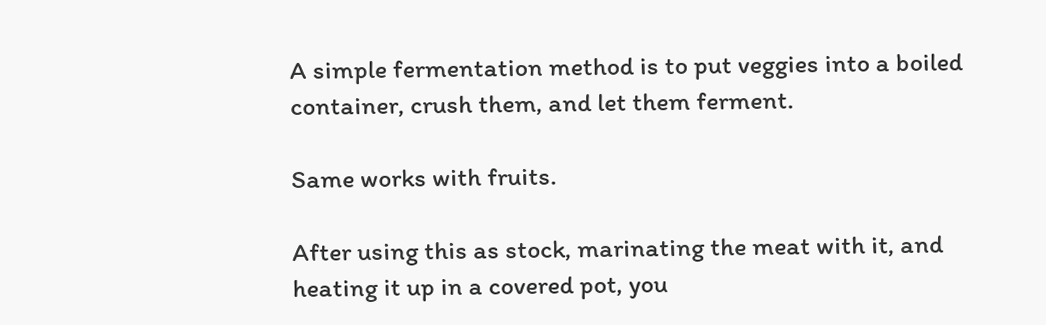A simple fermentation method is to put veggies into a boiled container, crush them, and let them ferment.

Same works with fruits.

After using this as stock, marinating the meat with it, and heating it up in a covered pot, you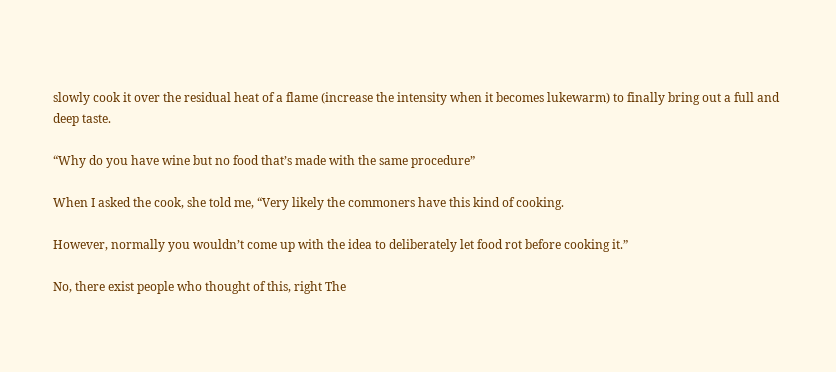slowly cook it over the residual heat of a flame (increase the intensity when it becomes lukewarm) to finally bring out a full and deep taste.

“Why do you have wine but no food that’s made with the same procedure”

When I asked the cook, she told me, “Very likely the commoners have this kind of cooking.

However, normally you wouldn’t come up with the idea to deliberately let food rot before cooking it.”

No, there exist people who thought of this, right The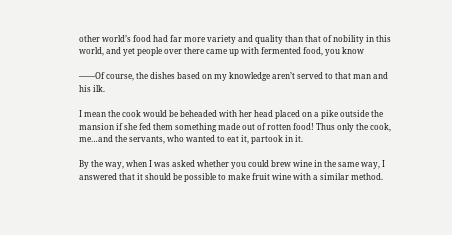other world’s food had far more variety and quality than that of nobility in this world, and yet people over there came up with fermented food, you know

――Of course, the dishes based on my knowledge aren’t served to that man and his ilk.

I mean the cook would be beheaded with her head placed on a pike outside the mansion if she fed them something made out of rotten food! Thus only the cook, me…and the servants, who wanted to eat it, partook in it.

By the way, when I was asked whether you could brew wine in the same way, I answered that it should be possible to make fruit wine with a similar method.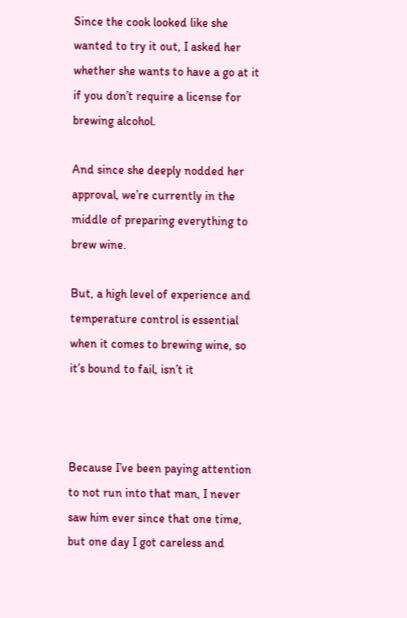Since the cook looked like she wanted to try it out, I asked her whether she wants to have a go at it if you don’t require a license for brewing alcohol.

And since she deeply nodded her approval, we’re currently in the middle of preparing everything to brew wine.

But, a high level of experience and temperature control is essential when it comes to brewing wine, so it’s bound to fail, isn’t it



Because I’ve been paying attention to not run into that man, I never saw him ever since that one time, but one day I got careless and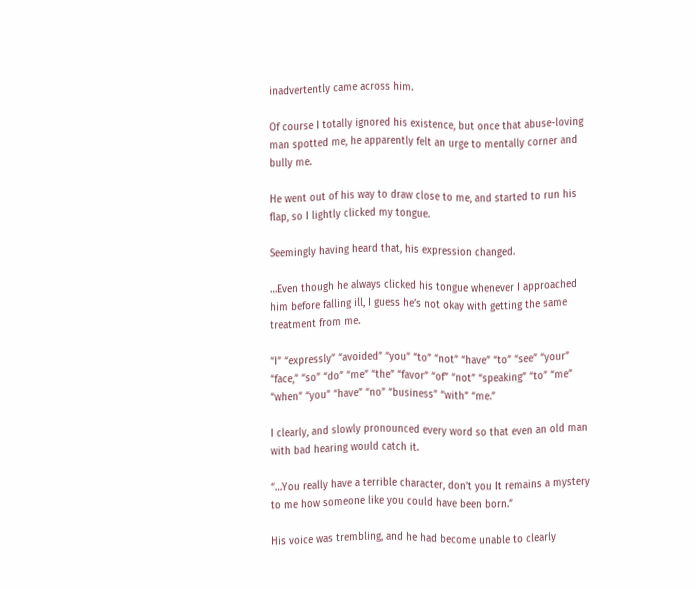inadvertently came across him.

Of course I totally ignored his existence, but once that abuse-loving man spotted me, he apparently felt an urge to mentally corner and bully me.

He went out of his way to draw close to me, and started to run his flap, so I lightly clicked my tongue.

Seemingly having heard that, his expression changed.

…Even though he always clicked his tongue whenever I approached him before falling ill, I guess he’s not okay with getting the same treatment from me.

“I” “expressly” “avoided” “you” “to” “not” “have” “to” “see” “your” “face,” “so” “do” “me” “the” “favor” “of” “not” “speaking” “to” “me” “when” “you” “have” “no” “business” “with” “me.”

I clearly, and slowly pronounced every word so that even an old man with bad hearing would catch it.

“…You really have a terrible character, don’t you It remains a mystery to me how someone like you could have been born.”

His voice was trembling, and he had become unable to clearly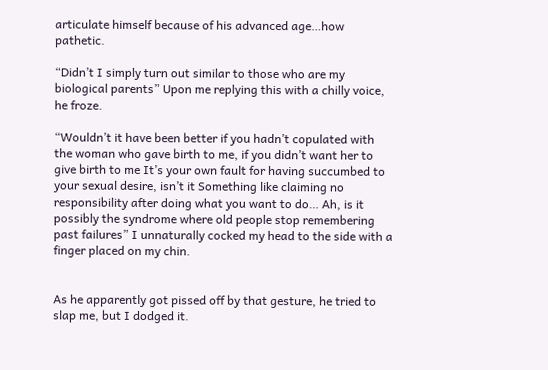articulate himself because of his advanced age…how pathetic.

“Didn’t I simply turn out similar to those who are my biological parents” Upon me replying this with a chilly voice, he froze.

“Wouldn’t it have been better if you hadn’t copulated with the woman who gave birth to me, if you didn’t want her to give birth to me It’s your own fault for having succumbed to your sexual desire, isn’t it Something like claiming no responsibility after doing what you want to do… Ah, is it possibly the syndrome where old people stop remembering past failures” I unnaturally cocked my head to the side with a finger placed on my chin.


As he apparently got pissed off by that gesture, he tried to slap me, but I dodged it.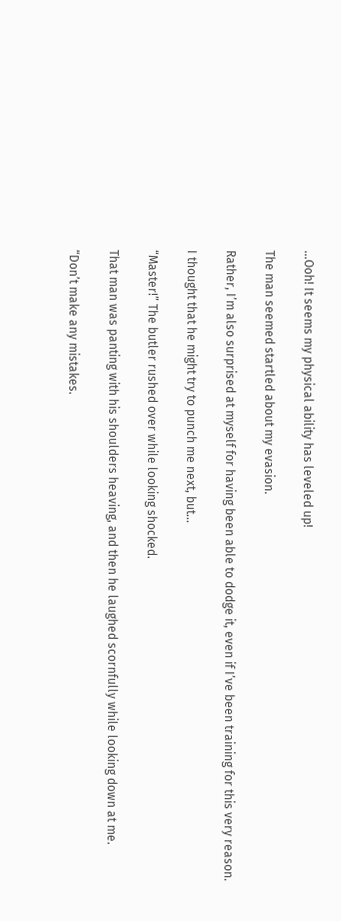…Ooh! It seems my physical ability has leveled up!

The man seemed startled about my evasion.

Rather, I’m also surprised at myself for having been able to dodge it, even if I’ve been training for this very reason.

I thought that he might try to punch me next, but…

“Master!” The butler rushed over while looking shocked.

That man was panting with his shoulders heaving, and then he laughed scornfully while looking down at me.

“Don’t make any mistakes.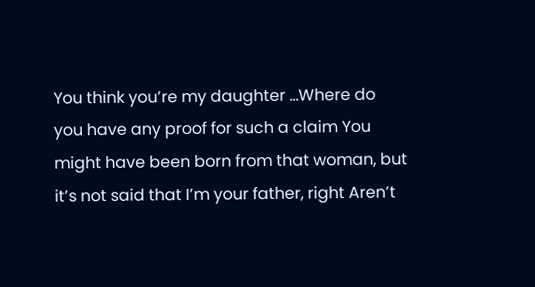You think you’re my daughter …Where do you have any proof for such a claim You might have been born from that woman, but it’s not said that I’m your father, right Aren’t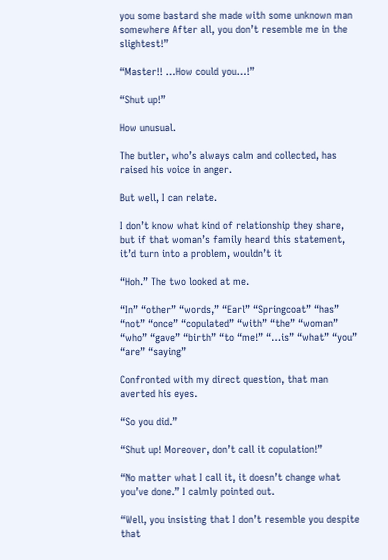you some bastard she made with some unknown man somewhere After all, you don’t resemble me in the slightest!”

“Master!! …How could you…!”

“Shut up!”

How unusual.

The butler, who’s always calm and collected, has raised his voice in anger.

But well, I can relate.

I don’t know what kind of relationship they share, but if that woman’s family heard this statement, it’d turn into a problem, wouldn’t it

“Hoh.” The two looked at me.

“In” “other” “words,” “Earl” “Springcoat” “has” “not” “once” “copulated” “with” “the” “woman” “who” “gave” “birth” “to “me!” “…is” “what” “you” “are” “saying”

Confronted with my direct question, that man averted his eyes.

“So you did.”

“Shut up! Moreover, don’t call it copulation!”

“No matter what I call it, it doesn’t change what you’ve done.” I calmly pointed out.

“Well, you insisting that I don’t resemble you despite that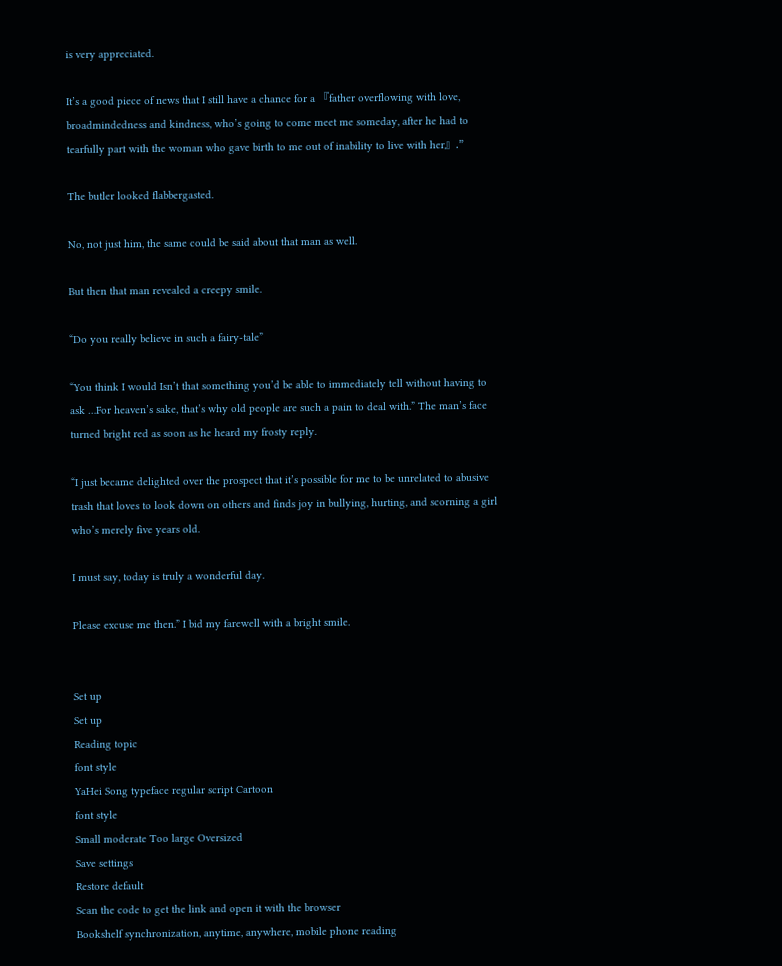is very appreciated.

It’s a good piece of news that I still have a chance for a 『father overflowing with love, broadmindedness and kindness, who’s going to come meet me someday, after he had to tearfully part with the woman who gave birth to me out of inability to live with her』.”

The butler looked flabbergasted.

No, not just him, the same could be said about that man as well.

But then that man revealed a creepy smile.

“Do you really believe in such a fairy-tale”

“You think I would Isn’t that something you’d be able to immediately tell without having to ask …For heaven’s sake, that’s why old people are such a pain to deal with.” The man’s face turned bright red as soon as he heard my frosty reply.

“I just became delighted over the prospect that it’s possible for me to be unrelated to abusive trash that loves to look down on others and finds joy in bullying, hurting, and scorning a girl who’s merely five years old.

I must say, today is truly a wonderful day.

Please excuse me then.” I bid my farewell with a bright smile.


Set up
Set up
Reading topic
font style
YaHei Song typeface regular script Cartoon
font style
Small moderate Too large Oversized
Save settings
Restore default
Scan the code to get the link and open it with the browser
Bookshelf synchronization, anytime, anywhere, mobile phone reading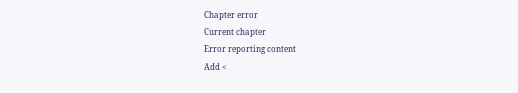Chapter error
Current chapter
Error reporting content
Add <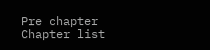Pre chapter Chapter list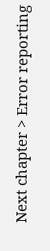Next chapter > Error reporting